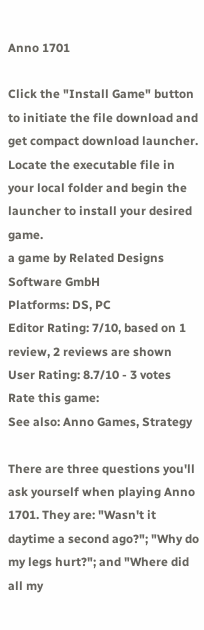Anno 1701

Click the "Install Game" button to initiate the file download and get compact download launcher. Locate the executable file in your local folder and begin the launcher to install your desired game.
a game by Related Designs Software GmbH
Platforms: DS, PC
Editor Rating: 7/10, based on 1 review, 2 reviews are shown
User Rating: 8.7/10 - 3 votes
Rate this game:
See also: Anno Games, Strategy

There are three questions you'll ask yourself when playing Anno 1701. They are: "Wasn't it daytime a second ago?"; "Why do my legs hurt?"; and "Where did all my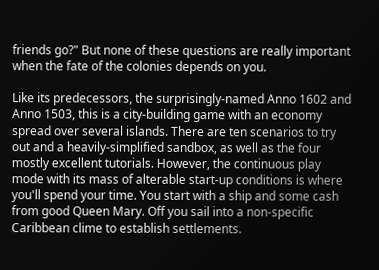friends go?" But none of these questions are really important when the fate of the colonies depends on you.

Like its predecessors, the surprisingly-named Anno 1602 and Anno 1503, this is a city-building game with an economy spread over several islands. There are ten scenarios to try out and a heavily-simplified sandbox, as well as the four mostly excellent tutorials. However, the continuous play mode with its mass of alterable start-up conditions is where you'll spend your time. You start with a ship and some cash from good Queen Mary. Off you sail into a non-specific Caribbean clime to establish settlements.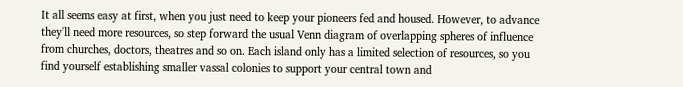It all seems easy at first, when you just need to keep your pioneers fed and housed. However, to advance they'll need more resources, so step forward the usual Venn diagram of overlapping spheres of influence from churches, doctors, theatres and so on. Each island only has a limited selection of resources, so you find yourself establishing smaller vassal colonies to support your central town and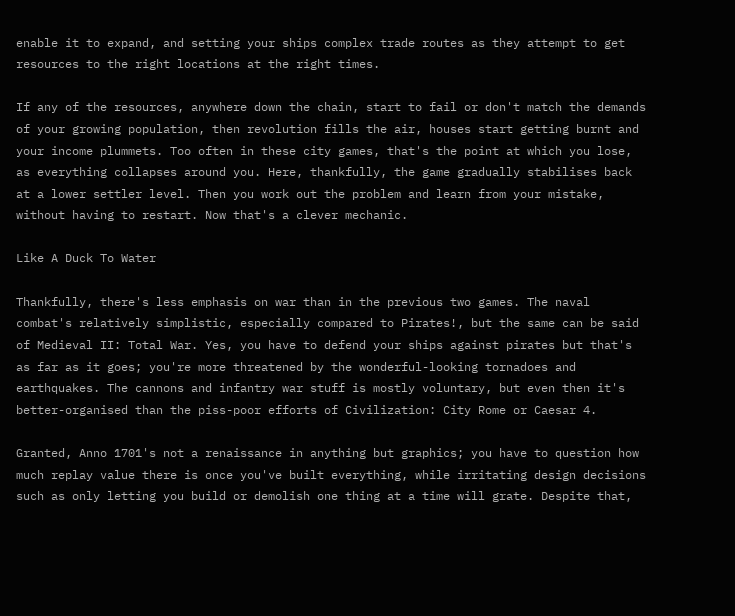enable it to expand, and setting your ships complex trade routes as they attempt to get resources to the right locations at the right times.

If any of the resources, anywhere down the chain, start to fail or don't match the demands of your growing population, then revolution fills the air, houses start getting burnt and your income plummets. Too often in these city games, that's the point at which you lose, as everything collapses around you. Here, thankfully, the game gradually stabilises back at a lower settler level. Then you work out the problem and learn from your mistake, without having to restart. Now that's a clever mechanic.

Like A Duck To Water

Thankfully, there's less emphasis on war than in the previous two games. The naval combat's relatively simplistic, especially compared to Pirates!, but the same can be said of Medieval II: Total War. Yes, you have to defend your ships against pirates but that's as far as it goes; you're more threatened by the wonderful-looking tornadoes and earthquakes. The cannons and infantry war stuff is mostly voluntary, but even then it's better-organised than the piss-poor efforts of Civilization: City Rome or Caesar 4.

Granted, Anno 1701's not a renaissance in anything but graphics; you have to question how much replay value there is once you've built everything, while irritating design decisions such as only letting you build or demolish one thing at a time will grate. Despite that,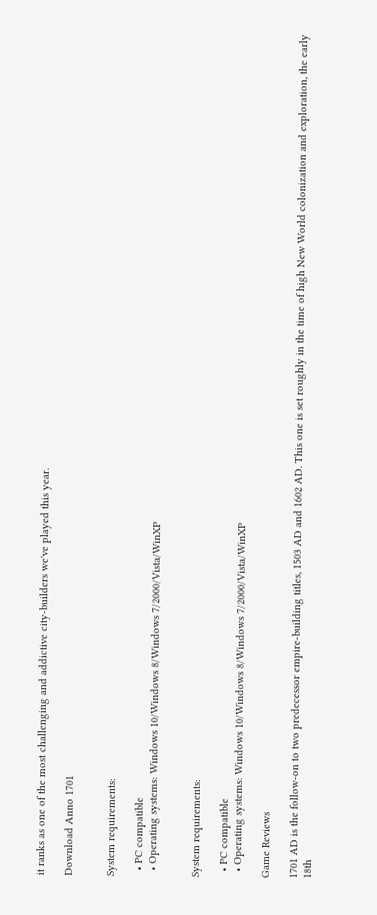it ranks as one of the most challenging and addictive city-builders we've played this year.

Download Anno 1701


System requirements:

  • PC compatible
  • Operating systems: Windows 10/Windows 8/Windows 7/2000/Vista/WinXP


System requirements:

  • PC compatible
  • Operating systems: Windows 10/Windows 8/Windows 7/2000/Vista/WinXP

Game Reviews

1701 AD is the follow-on to two predecessor empire-building titles, 1503 AD and 1602 AD. This one is set roughly in the time of high New World colonization and exploration, the early 18th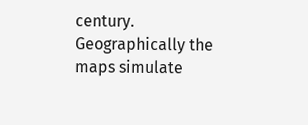century. Geographically the maps simulate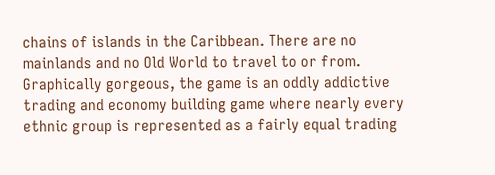chains of islands in the Caribbean. There are no mainlands and no Old World to travel to or from. Graphically gorgeous, the game is an oddly addictive trading and economy building game where nearly every ethnic group is represented as a fairly equal trading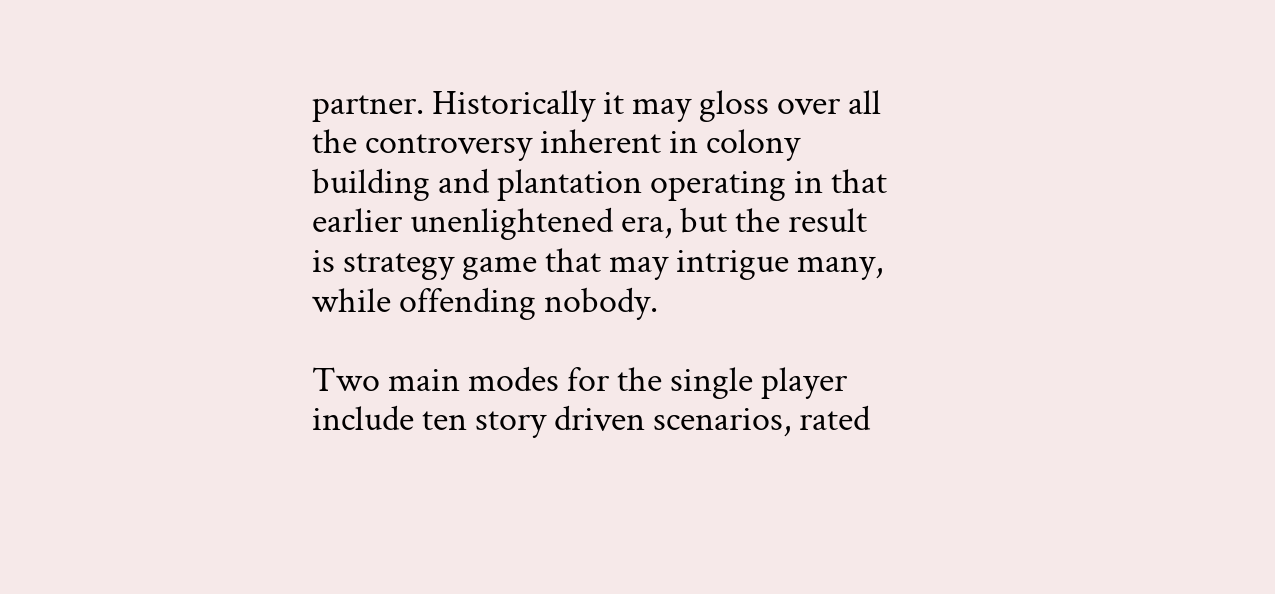partner. Historically it may gloss over all the controversy inherent in colony building and plantation operating in that earlier unenlightened era, but the result is strategy game that may intrigue many, while offending nobody.

Two main modes for the single player include ten story driven scenarios, rated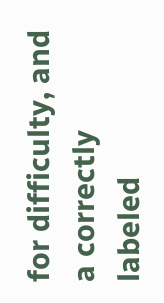for difficulty, and a correctly labeled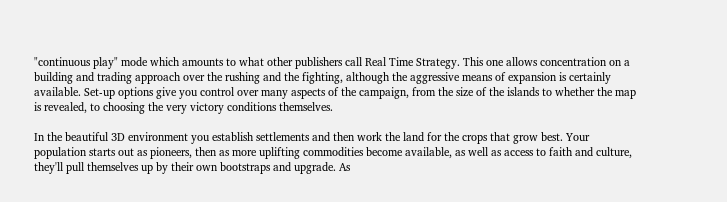"continuous play" mode which amounts to what other publishers call Real Time Strategy. This one allows concentration on a building and trading approach over the rushing and the fighting, although the aggressive means of expansion is certainly available. Set-up options give you control over many aspects of the campaign, from the size of the islands to whether the map is revealed, to choosing the very victory conditions themselves.

In the beautiful 3D environment you establish settlements and then work the land for the crops that grow best. Your population starts out as pioneers, then as more uplifting commodities become available, as well as access to faith and culture, they'll pull themselves up by their own bootstraps and upgrade. As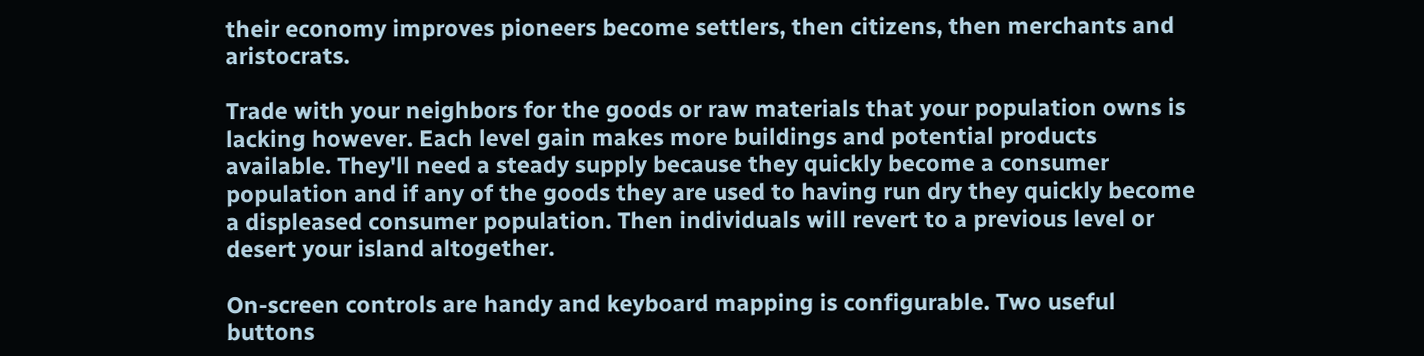their economy improves pioneers become settlers, then citizens, then merchants and aristocrats.

Trade with your neighbors for the goods or raw materials that your population owns is lacking however. Each level gain makes more buildings and potential products available. They'll need a steady supply because they quickly become a consumer population and if any of the goods they are used to having run dry they quickly become a displeased consumer population. Then individuals will revert to a previous level or desert your island altogether.

On-screen controls are handy and keyboard mapping is configurable. Two useful buttons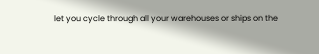let you cycle through all your warehouses or ships on the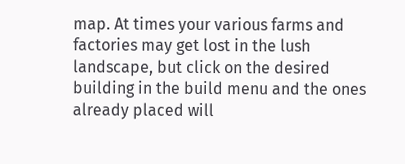map. At times your various farms and factories may get lost in the lush landscape, but click on the desired building in the build menu and the ones already placed will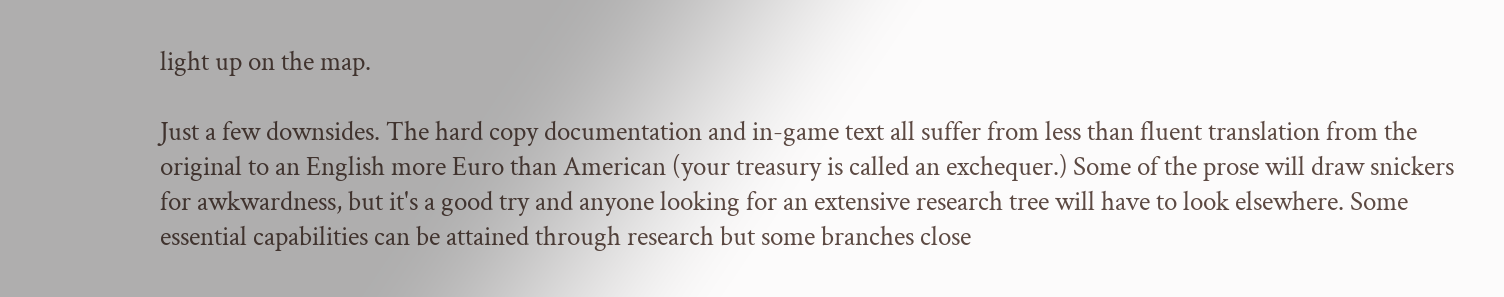light up on the map.

Just a few downsides. The hard copy documentation and in-game text all suffer from less than fluent translation from the original to an English more Euro than American (your treasury is called an exchequer.) Some of the prose will draw snickers for awkwardness, but it's a good try and anyone looking for an extensive research tree will have to look elsewhere. Some essential capabilities can be attained through research but some branches close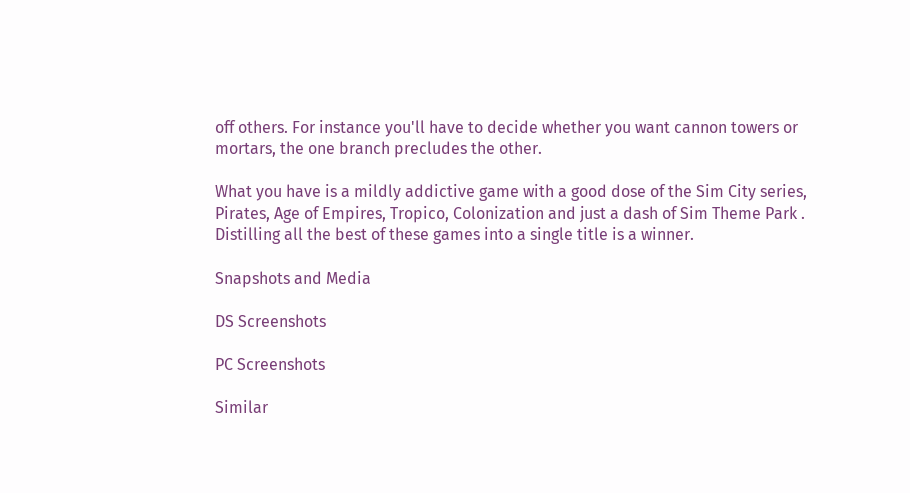off others. For instance you'll have to decide whether you want cannon towers or mortars, the one branch precludes the other.

What you have is a mildly addictive game with a good dose of the Sim City series, Pirates, Age of Empires, Tropico, Colonization and just a dash of Sim Theme Park . Distilling all the best of these games into a single title is a winner.

Snapshots and Media

DS Screenshots

PC Screenshots

Similar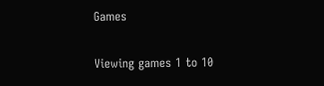Games

Viewing games 1 to 10